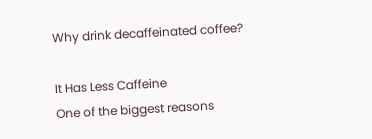Why drink decaffeinated coffee?

It Has Less Caffeine
One of the biggest reasons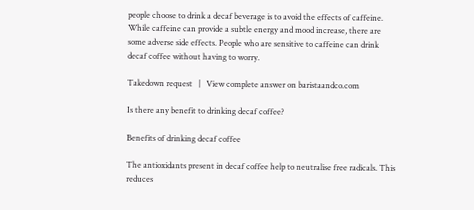people choose to drink a decaf beverage is to avoid the effects of caffeine. While caffeine can provide a subtle energy and mood increase, there are some adverse side effects. People who are sensitive to caffeine can drink decaf coffee without having to worry.

Takedown request   |   View complete answer on baristaandco.com

Is there any benefit to drinking decaf coffee?

Benefits of drinking decaf coffee

The antioxidants present in decaf coffee help to neutralise free radicals. This reduces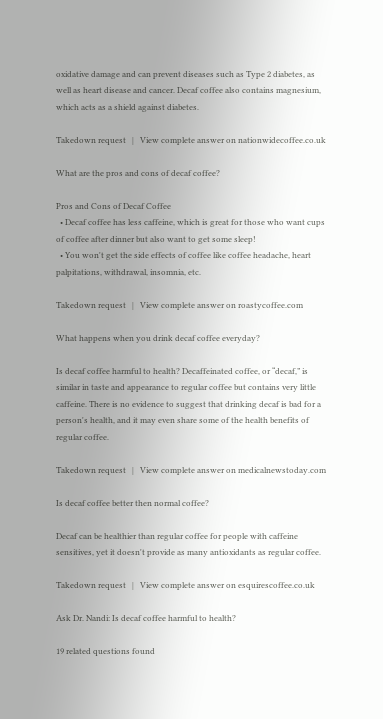oxidative damage and can prevent diseases such as Type 2 diabetes, as well as heart disease and cancer. Decaf coffee also contains magnesium, which acts as a shield against diabetes.

Takedown request   |   View complete answer on nationwidecoffee.co.uk

What are the pros and cons of decaf coffee?

Pros and Cons of Decaf Coffee
  • Decaf coffee has less caffeine, which is great for those who want cups of coffee after dinner but also want to get some sleep!
  • You won't get the side effects of coffee like coffee headache, heart palpitations, withdrawal, insomnia, etc.

Takedown request   |   View complete answer on roastycoffee.com

What happens when you drink decaf coffee everyday?

Is decaf coffee harmful to health? Decaffeinated coffee, or “decaf,” is similar in taste and appearance to regular coffee but contains very little caffeine. There is no evidence to suggest that drinking decaf is bad for a person's health, and it may even share some of the health benefits of regular coffee.

Takedown request   |   View complete answer on medicalnewstoday.com

Is decaf coffee better then normal coffee?

Decaf can be healthier than regular coffee for people with caffeine sensitives, yet it doesn't provide as many antioxidants as regular coffee.

Takedown request   |   View complete answer on esquirescoffee.co.uk

Ask Dr. Nandi: Is decaf coffee harmful to health?

19 related questions found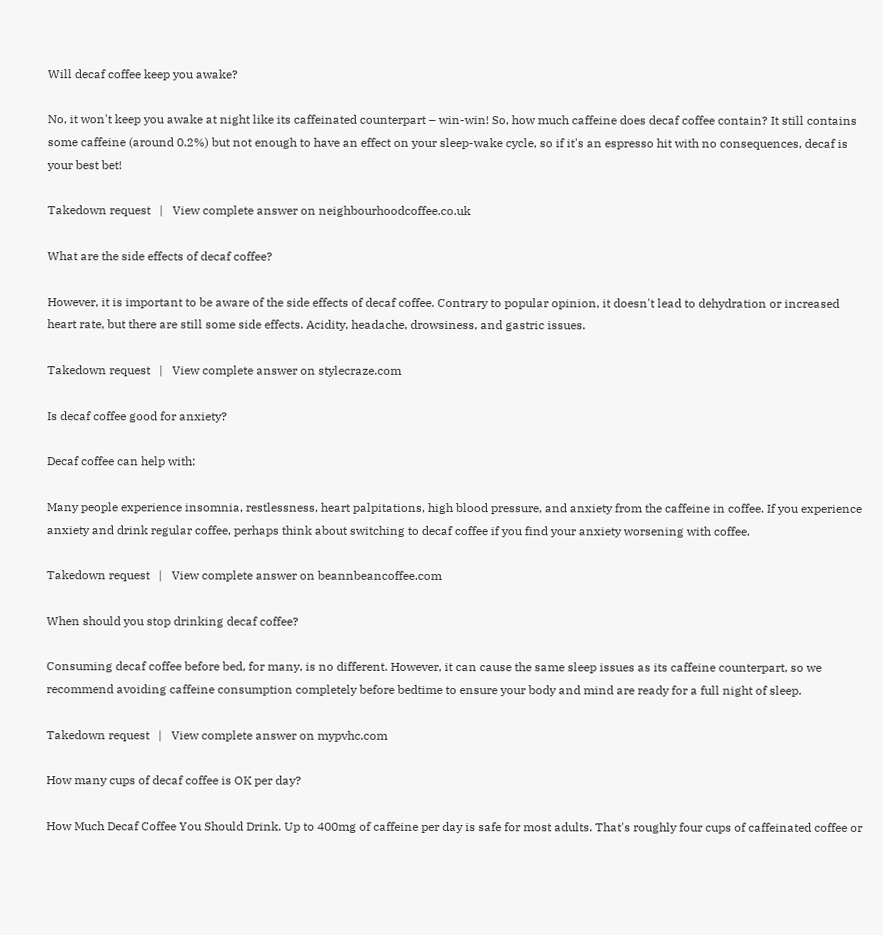Will decaf coffee keep you awake?

No, it won't keep you awake at night like its caffeinated counterpart – win-win! So, how much caffeine does decaf coffee contain? It still contains some caffeine (around 0.2%) but not enough to have an effect on your sleep-wake cycle, so if it's an espresso hit with no consequences, decaf is your best bet!

Takedown request   |   View complete answer on neighbourhoodcoffee.co.uk

What are the side effects of decaf coffee?

However, it is important to be aware of the side effects of decaf coffee. Contrary to popular opinion, it doesn't lead to dehydration or increased heart rate, but there are still some side effects. Acidity, headache, drowsiness, and gastric issues.

Takedown request   |   View complete answer on stylecraze.com

Is decaf coffee good for anxiety?

Decaf coffee can help with:

Many people experience insomnia, restlessness, heart palpitations, high blood pressure, and anxiety from the caffeine in coffee. If you experience anxiety and drink regular coffee, perhaps think about switching to decaf coffee if you find your anxiety worsening with coffee.

Takedown request   |   View complete answer on beannbeancoffee.com

When should you stop drinking decaf coffee?

Consuming decaf coffee before bed, for many, is no different. However, it can cause the same sleep issues as its caffeine counterpart, so we recommend avoiding caffeine consumption completely before bedtime to ensure your body and mind are ready for a full night of sleep.

Takedown request   |   View complete answer on mypvhc.com

How many cups of decaf coffee is OK per day?

How Much Decaf Coffee You Should Drink. Up to 400mg of caffeine per day is safe for most adults. That's roughly four cups of caffeinated coffee or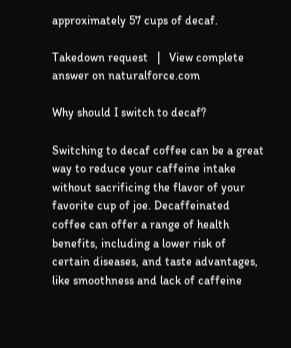approximately 57 cups of decaf.

Takedown request   |   View complete answer on naturalforce.com

Why should I switch to decaf?

Switching to decaf coffee can be a great way to reduce your caffeine intake without sacrificing the flavor of your favorite cup of joe. Decaffeinated coffee can offer a range of health benefits, including a lower risk of certain diseases, and taste advantages, like smoothness and lack of caffeine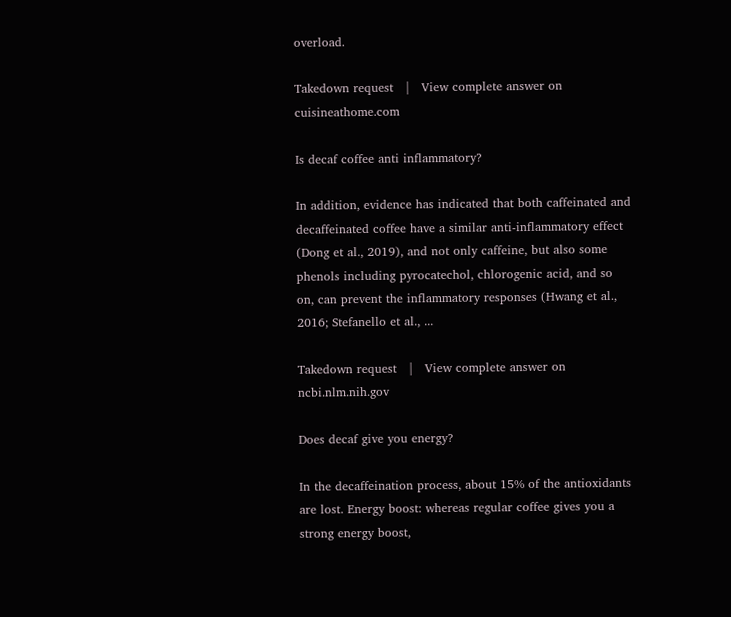overload.

Takedown request   |   View complete answer on cuisineathome.com

Is decaf coffee anti inflammatory?

In addition, evidence has indicated that both caffeinated and decaffeinated coffee have a similar anti-inflammatory effect (Dong et al., 2019), and not only caffeine, but also some phenols including pyrocatechol, chlorogenic acid, and so on, can prevent the inflammatory responses (Hwang et al., 2016; Stefanello et al., ...

Takedown request   |   View complete answer on ncbi.nlm.nih.gov

Does decaf give you energy?

In the decaffeination process, about 15% of the antioxidants are lost. Energy boost: whereas regular coffee gives you a strong energy boost,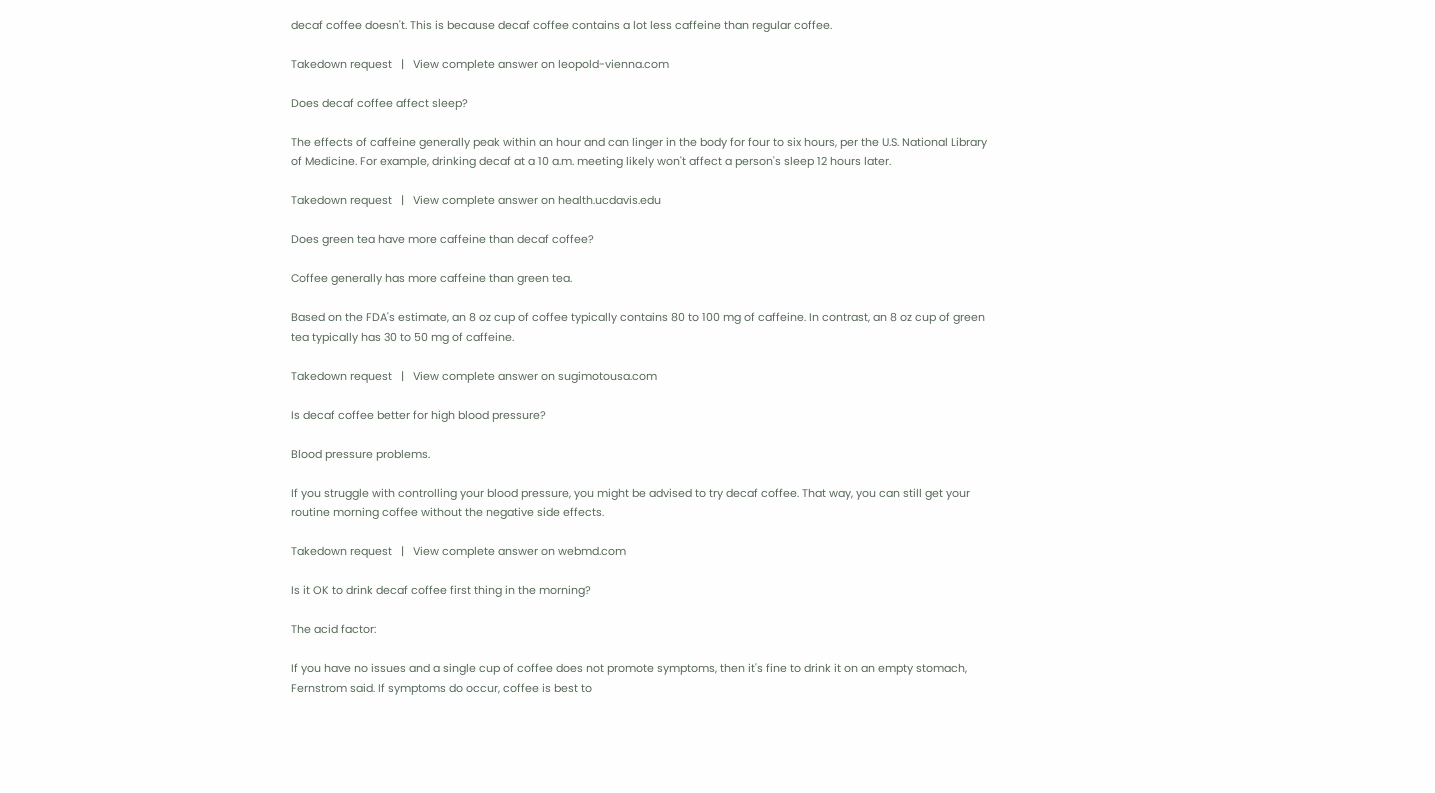decaf coffee doesn't. This is because decaf coffee contains a lot less caffeine than regular coffee.

Takedown request   |   View complete answer on leopold-vienna.com

Does decaf coffee affect sleep?

The effects of caffeine generally peak within an hour and can linger in the body for four to six hours, per the U.S. National Library of Medicine. For example, drinking decaf at a 10 a.m. meeting likely won't affect a person's sleep 12 hours later.

Takedown request   |   View complete answer on health.ucdavis.edu

Does green tea have more caffeine than decaf coffee?

Coffee generally has more caffeine than green tea.

Based on the FDA's estimate, an 8 oz cup of coffee typically contains 80 to 100 mg of caffeine. In contrast, an 8 oz cup of green tea typically has 30 to 50 mg of caffeine.

Takedown request   |   View complete answer on sugimotousa.com

Is decaf coffee better for high blood pressure?

Blood pressure problems.

If you struggle with controlling your blood pressure, you might be advised to try decaf coffee. That way, you can still get your routine morning coffee without the negative side effects.

Takedown request   |   View complete answer on webmd.com

Is it OK to drink decaf coffee first thing in the morning?

The acid factor:

If you have no issues and a single cup of coffee does not promote symptoms, then it's fine to drink it on an empty stomach, Fernstrom said. If symptoms do occur, coffee is best to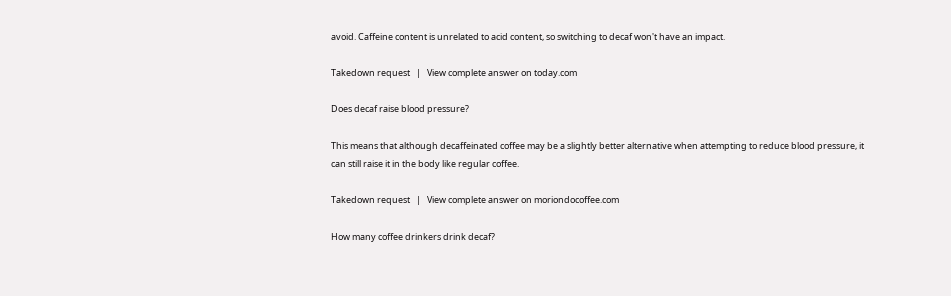avoid. Caffeine content is unrelated to acid content, so switching to decaf won't have an impact.

Takedown request   |   View complete answer on today.com

Does decaf raise blood pressure?

This means that although decaffeinated coffee may be a slightly better alternative when attempting to reduce blood pressure, it can still raise it in the body like regular coffee.

Takedown request   |   View complete answer on moriondocoffee.com

How many coffee drinkers drink decaf?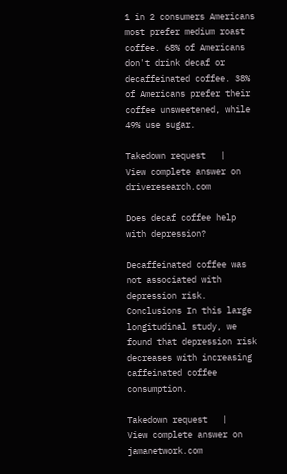1 in 2 consumers Americans most prefer medium roast coffee. 68% of Americans don't drink decaf or decaffeinated coffee. 38% of Americans prefer their coffee unsweetened, while 49% use sugar.

Takedown request   |   View complete answer on driveresearch.com

Does decaf coffee help with depression?

Decaffeinated coffee was not associated with depression risk. Conclusions In this large longitudinal study, we found that depression risk decreases with increasing caffeinated coffee consumption.

Takedown request   |   View complete answer on jamanetwork.com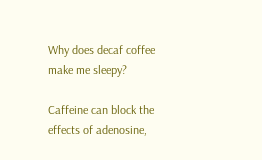Why does decaf coffee make me sleepy?

Caffeine can block the effects of adenosine,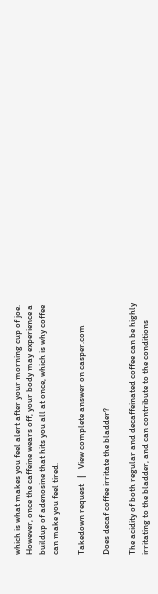which is what makes you feel alert after your morning cup of joe. However, once the caffeine wears off, your body may experience a buildup of adenosine that hits you all at once, which is why coffee can make you feel tired.

Takedown request   |   View complete answer on casper.com

Does decaf coffee irritate the bladder?

The acidity of both regular and decaffeinated coffee can be highly irritating to the bladder, and can contribute to the conditions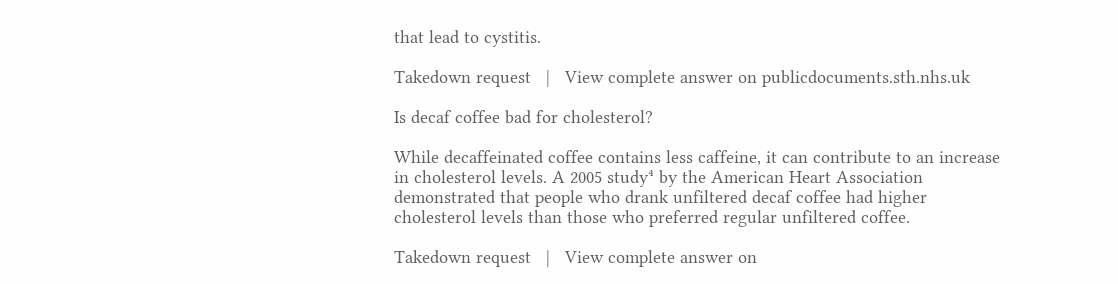that lead to cystitis.

Takedown request   |   View complete answer on publicdocuments.sth.nhs.uk

Is decaf coffee bad for cholesterol?

While decaffeinated coffee contains less caffeine, it can contribute to an increase in cholesterol levels. A 2005 study⁴ by the American Heart Association demonstrated that people who drank unfiltered decaf coffee had higher cholesterol levels than those who preferred regular unfiltered coffee.

Takedown request   |   View complete answer on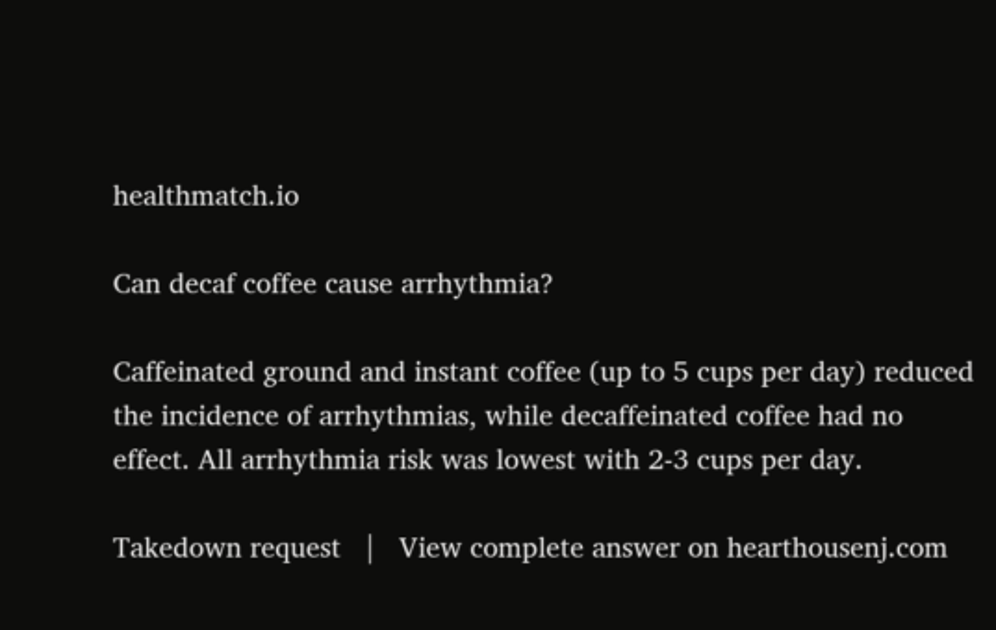healthmatch.io

Can decaf coffee cause arrhythmia?

Caffeinated ground and instant coffee (up to 5 cups per day) reduced the incidence of arrhythmias, while decaffeinated coffee had no effect. All arrhythmia risk was lowest with 2-3 cups per day.

Takedown request   |   View complete answer on hearthousenj.com